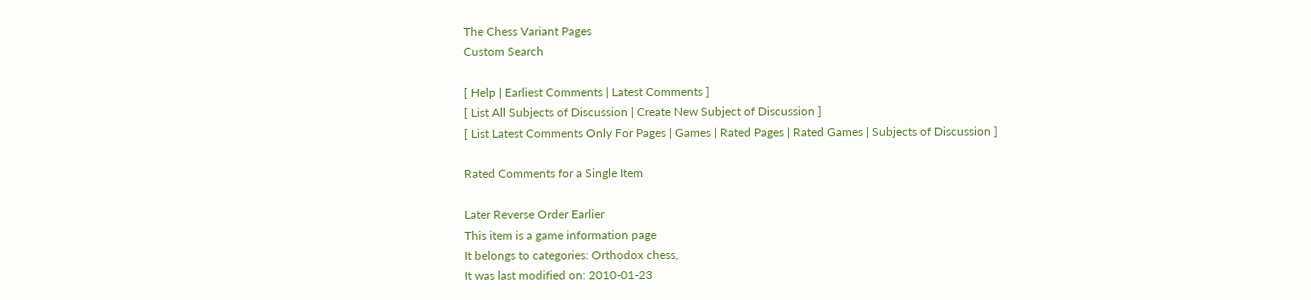The Chess Variant Pages
Custom Search

[ Help | Earliest Comments | Latest Comments ]
[ List All Subjects of Discussion | Create New Subject of Discussion ]
[ List Latest Comments Only For Pages | Games | Rated Pages | Rated Games | Subjects of Discussion ]

Rated Comments for a Single Item

Later Reverse Order Earlier
This item is a game information page
It belongs to categories: Orthodox chess,
It was last modified on: 2010-01-23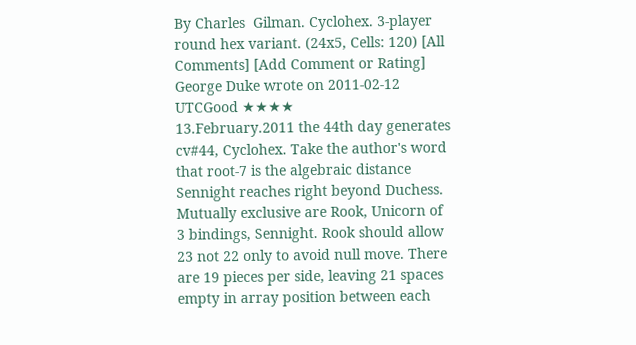By Charles  Gilman. Cyclohex. 3-player round hex variant. (24x5, Cells: 120) [All Comments] [Add Comment or Rating]
George Duke wrote on 2011-02-12 UTCGood ★★★★
13.February.2011 the 44th day generates cv#44, Cyclohex. Take the author's word that root-7 is the algebraic distance Sennight reaches right beyond Duchess. Mutually exclusive are Rook, Unicorn of 3 bindings, Sennight. Rook should allow 23 not 22 only to avoid null move. There are 19 pieces per side, leaving 21 spaces empty in array position between each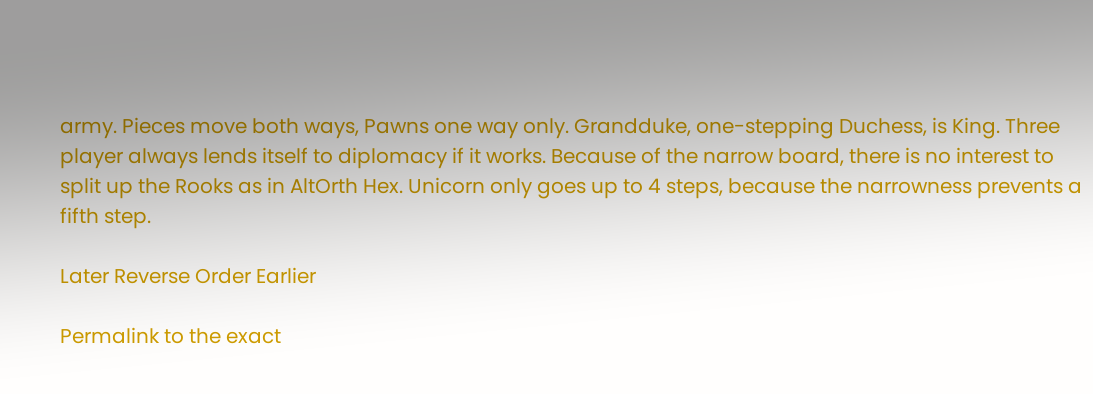army. Pieces move both ways, Pawns one way only. Grandduke, one-stepping Duchess, is King. Three player always lends itself to diplomacy if it works. Because of the narrow board, there is no interest to split up the Rooks as in AltOrth Hex. Unicorn only goes up to 4 steps, because the narrowness prevents a fifth step.

Later Reverse Order Earlier

Permalink to the exact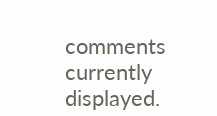comments currently displayed.